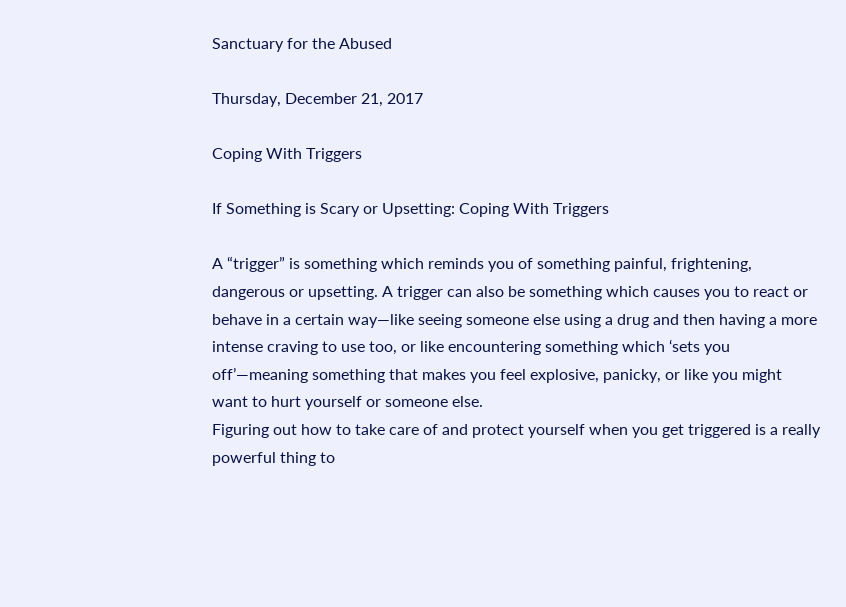Sanctuary for the Abused

Thursday, December 21, 2017

Coping With Triggers

If Something is Scary or Upsetting: Coping With Triggers

A “trigger” is something which reminds you of something painful, frightening, dangerous or upsetting. A trigger can also be something which causes you to react or behave in a certain way—like seeing someone else using a drug and then having a more intense craving to use too, or like encountering something which ‘sets you off’—meaning something that makes you feel explosive, panicky, or like you might want to hurt yourself or someone else.
Figuring out how to take care of and protect yourself when you get triggered is a really powerful thing to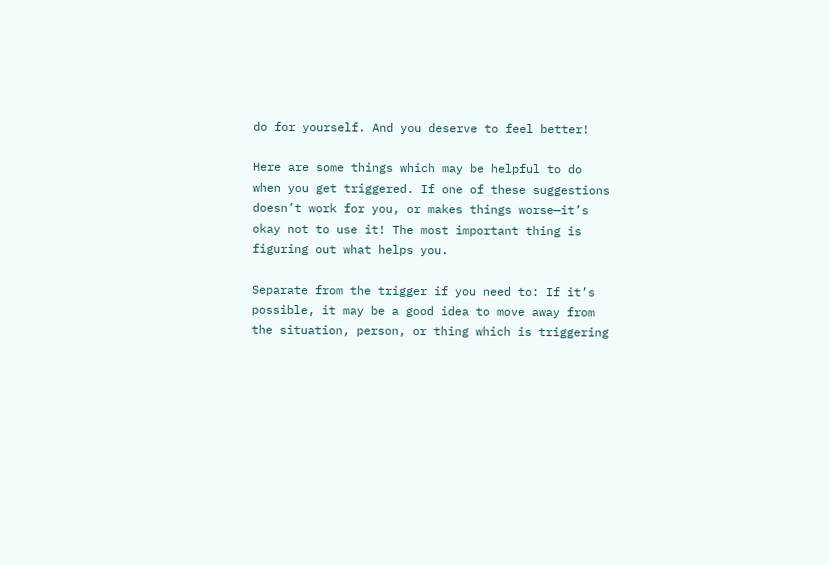do for yourself. And you deserve to feel better!

Here are some things which may be helpful to do when you get triggered. If one of these suggestions doesn’t work for you, or makes things worse—it’s okay not to use it! The most important thing is figuring out what helps you.

Separate from the trigger if you need to: If it’s possible, it may be a good idea to move away from the situation, person, or thing which is triggering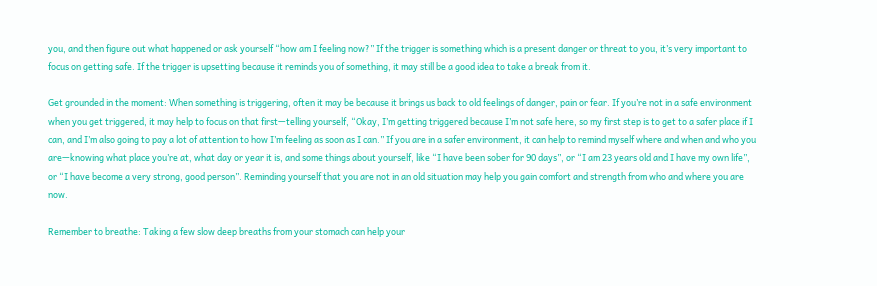you, and then figure out what happened or ask yourself “how am I feeling now?” If the trigger is something which is a present danger or threat to you, it’s very important to focus on getting safe. If the trigger is upsetting because it reminds you of something, it may still be a good idea to take a break from it.

Get grounded in the moment: When something is triggering, often it may be because it brings us back to old feelings of danger, pain or fear. If you’re not in a safe environment when you get triggered, it may help to focus on that first—telling yourself, “Okay, I’m getting triggered because I’m not safe here, so my first step is to get to a safer place if I can, and I’m also going to pay a lot of attention to how I’m feeling as soon as I can.” If you are in a safer environment, it can help to remind myself where and when and who you are—knowing what place you’re at, what day or year it is, and some things about yourself, like “I have been sober for 90 days”, or “I am 23 years old and I have my own life”, or “I have become a very strong, good person”. Reminding yourself that you are not in an old situation may help you gain comfort and strength from who and where you are now.

Remember to breathe: Taking a few slow deep breaths from your stomach can help your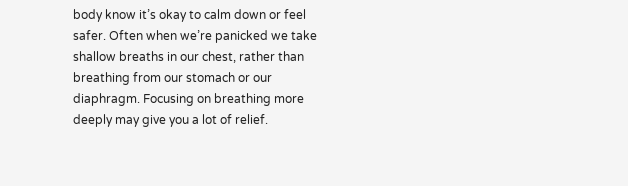body know it’s okay to calm down or feel safer. Often when we’re panicked we take shallow breaths in our chest, rather than breathing from our stomach or our diaphragm. Focusing on breathing more deeply may give you a lot of relief.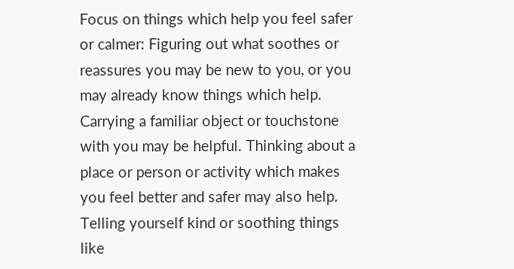Focus on things which help you feel safer or calmer: Figuring out what soothes or reassures you may be new to you, or you may already know things which help. Carrying a familiar object or touchstone with you may be helpful. Thinking about a place or person or activity which makes you feel better and safer may also help. Telling yourself kind or soothing things like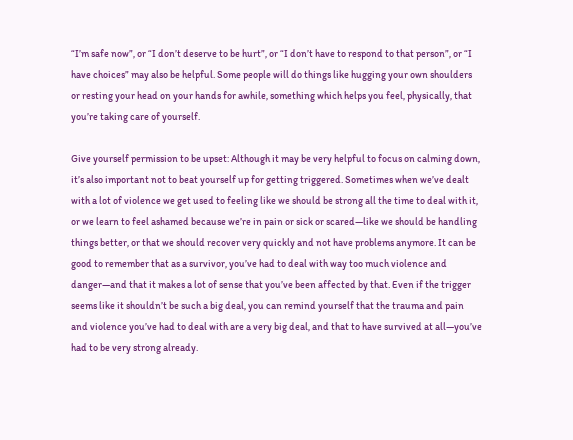“I’m safe now”, or “I don’t deserve to be hurt”, or “I don’t have to respond to that person”, or “I have choices” may also be helpful. Some people will do things like hugging your own shoulders or resting your head on your hands for awhile, something which helps you feel, physically, that you’re taking care of yourself.

Give yourself permission to be upset: Although it may be very helpful to focus on calming down, it’s also important not to beat yourself up for getting triggered. Sometimes when we’ve dealt with a lot of violence we get used to feeling like we should be strong all the time to deal with it, or we learn to feel ashamed because we’re in pain or sick or scared—like we should be handling things better, or that we should recover very quickly and not have problems anymore. It can be good to remember that as a survivor, you’ve had to deal with way too much violence and danger—and that it makes a lot of sense that you’ve been affected by that. Even if the trigger seems like it shouldn’t be such a big deal, you can remind yourself that the trauma and pain and violence you’ve had to deal with are a very big deal, and that to have survived at all—you’ve had to be very strong already.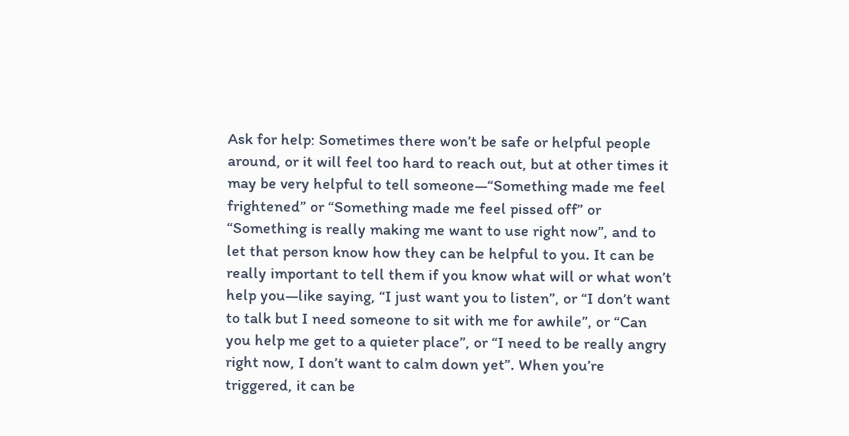Ask for help: Sometimes there won’t be safe or helpful people around, or it will feel too hard to reach out, but at other times it may be very helpful to tell someone—“Something made me feel frightened” or “Something made me feel pissed off” or “Something is really making me want to use right now”, and to let that person know how they can be helpful to you. It can be really important to tell them if you know what will or what won’t help you—like saying, “I just want you to listen”, or “I don’t want to talk but I need someone to sit with me for awhile”, or “Can you help me get to a quieter place”, or “I need to be really angry right now, I don’t want to calm down yet”. When you’re triggered, it can be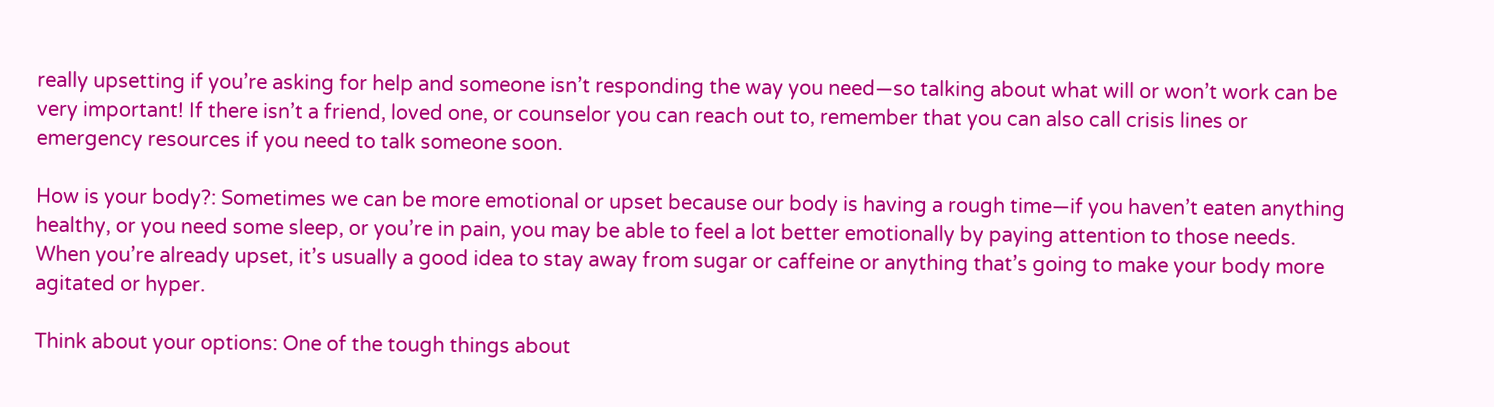really upsetting if you’re asking for help and someone isn’t responding the way you need—so talking about what will or won’t work can be very important! If there isn’t a friend, loved one, or counselor you can reach out to, remember that you can also call crisis lines or emergency resources if you need to talk someone soon.

How is your body?: Sometimes we can be more emotional or upset because our body is having a rough time—if you haven’t eaten anything healthy, or you need some sleep, or you’re in pain, you may be able to feel a lot better emotionally by paying attention to those needs. When you’re already upset, it’s usually a good idea to stay away from sugar or caffeine or anything that’s going to make your body more agitated or hyper.

Think about your options: One of the tough things about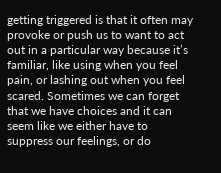getting triggered is that it often may provoke or push us to want to act out in a particular way because it’s familiar, like using when you feel pain, or lashing out when you feel scared. Sometimes we can forget that we have choices and it can seem like we either have to suppress our feelings, or do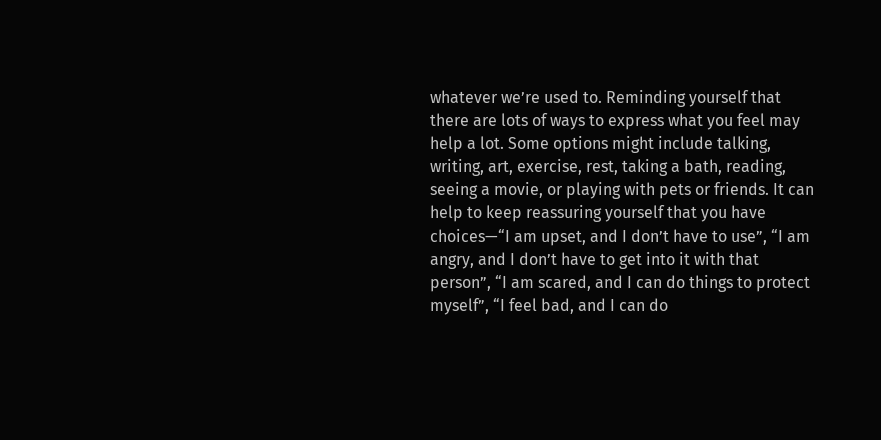whatever we’re used to. Reminding yourself that there are lots of ways to express what you feel may help a lot. Some options might include talking, writing, art, exercise, rest, taking a bath, reading, seeing a movie, or playing with pets or friends. It can help to keep reassuring yourself that you have choices—“I am upset, and I don’t have to use”, “I am angry, and I don’t have to get into it with that person”, “I am scared, and I can do things to protect myself”, “I feel bad, and I can do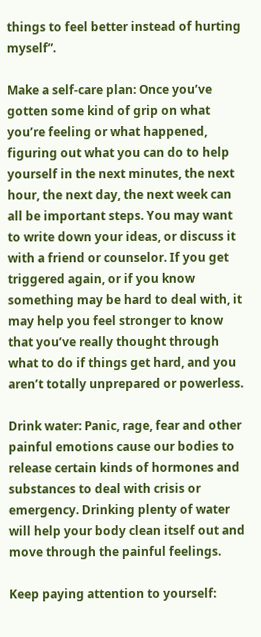things to feel better instead of hurting myself”.

Make a self-care plan: Once you’ve gotten some kind of grip on what you’re feeling or what happened, figuring out what you can do to help yourself in the next minutes, the next hour, the next day, the next week can all be important steps. You may want to write down your ideas, or discuss it with a friend or counselor. If you get triggered again, or if you know something may be hard to deal with, it may help you feel stronger to know that you’ve really thought through what to do if things get hard, and you aren’t totally unprepared or powerless.

Drink water: Panic, rage, fear and other painful emotions cause our bodies to release certain kinds of hormones and substances to deal with crisis or emergency. Drinking plenty of water will help your body clean itself out and move through the painful feelings.

Keep paying attention to yourself: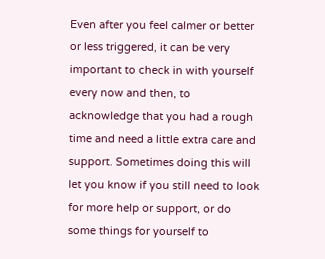Even after you feel calmer or better or less triggered, it can be very important to check in with yourself every now and then, to acknowledge that you had a rough time and need a little extra care and support. Sometimes doing this will let you know if you still need to look for more help or support, or do some things for yourself to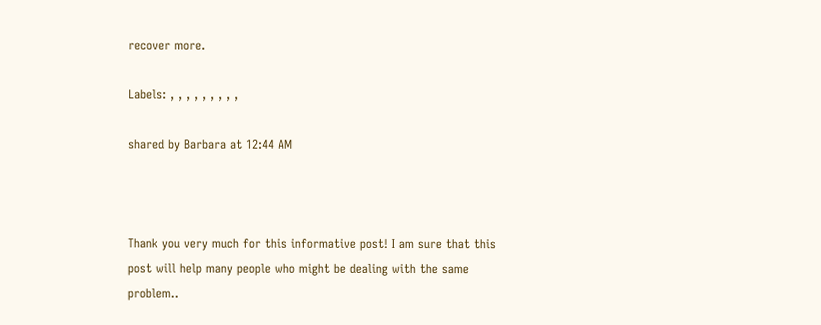recover more.

Labels: , , , , , , , , ,

shared by Barbara at 12:44 AM



Thank you very much for this informative post! I am sure that this post will help many people who might be dealing with the same problem..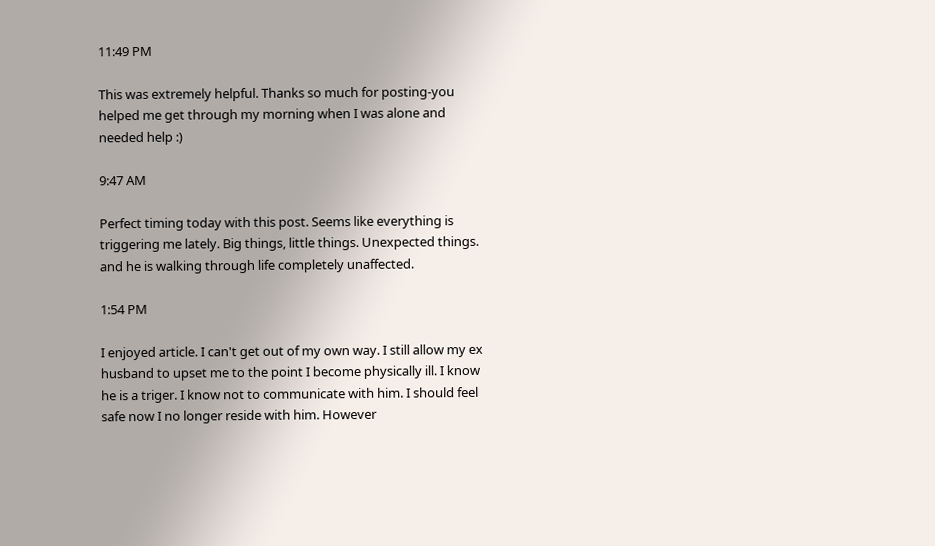11:49 PM

This was extremely helpful. Thanks so much for posting-you helped me get through my morning when I was alone and needed help :)

9:47 AM

Perfect timing today with this post. Seems like everything is triggering me lately. Big things, little things. Unexpected things. and he is walking through life completely unaffected.

1:54 PM

I enjoyed article. I can't get out of my own way. I still allow my ex husband to upset me to the point I become physically ill. I know he is a triger. I know not to communicate with him. I should feel safe now I no longer reside with him. However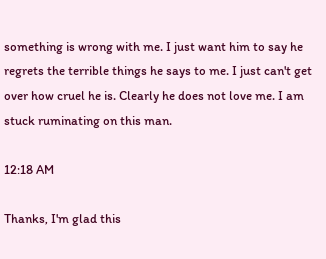something is wrong with me. I just want him to say he regrets the terrible things he says to me. I just can't get over how cruel he is. Clearly he does not love me. I am stuck ruminating on this man.

12:18 AM

Thanks, I'm glad this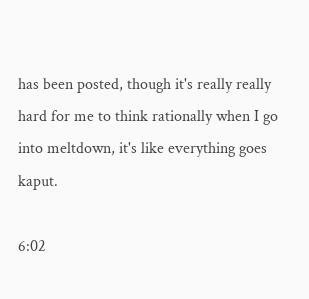has been posted, though it's really really hard for me to think rationally when I go into meltdown, it's like everything goes kaput.

6:02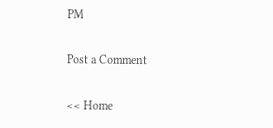PM

Post a Comment

<< Home